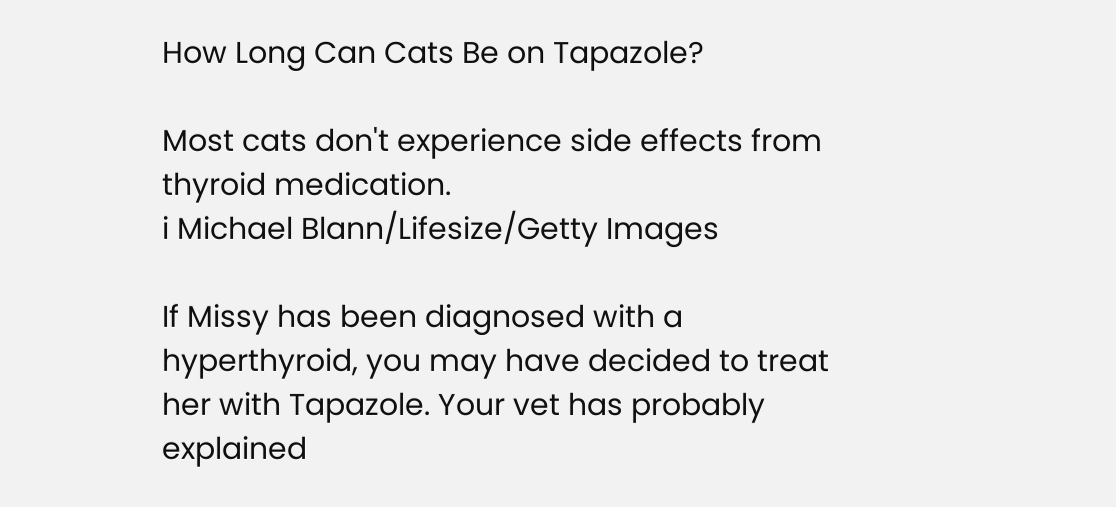How Long Can Cats Be on Tapazole?

Most cats don't experience side effects from thyroid medication.
i Michael Blann/Lifesize/Getty Images

If Missy has been diagnosed with a hyperthyroid, you may have decided to treat her with Tapazole. Your vet has probably explained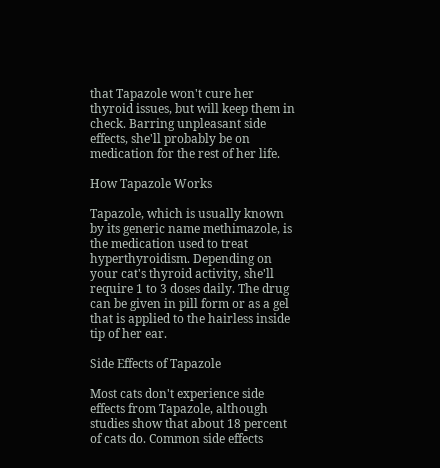that Tapazole won't cure her thyroid issues, but will keep them in check. Barring unpleasant side effects, she'll probably be on medication for the rest of her life.

How Tapazole Works

Tapazole, which is usually known by its generic name methimazole, is the medication used to treat hyperthyroidism. Depending on your cat's thyroid activity, she'll require 1 to 3 doses daily. The drug can be given in pill form or as a gel that is applied to the hairless inside tip of her ear.

Side Effects of Tapazole

Most cats don't experience side effects from Tapazole, although studies show that about 18 percent of cats do. Common side effects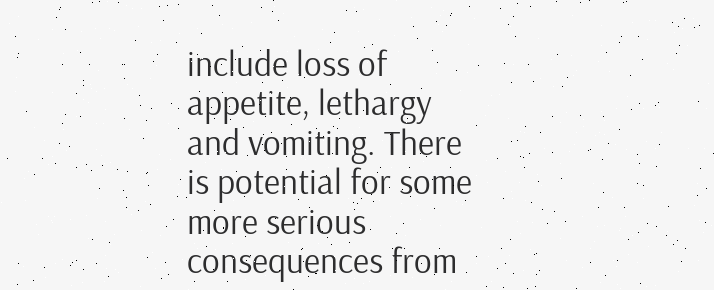include loss of appetite, lethargy and vomiting. There is potential for some more serious consequences from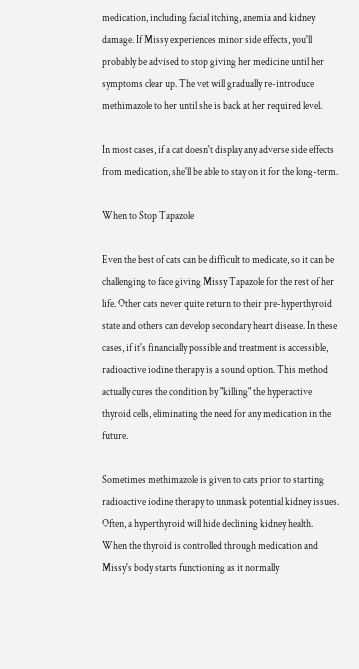medication, including facial itching, anemia and kidney damage. If Missy experiences minor side effects, you'll probably be advised to stop giving her medicine until her symptoms clear up. The vet will gradually re-introduce methimazole to her until she is back at her required level.

In most cases, if a cat doesn't display any adverse side effects from medication, she'll be able to stay on it for the long-term.

When to Stop Tapazole

Even the best of cats can be difficult to medicate, so it can be challenging to face giving Missy Tapazole for the rest of her life. Other cats never quite return to their pre-hyperthyroid state and others can develop secondary heart disease. In these cases, if it's financially possible and treatment is accessible, radioactive iodine therapy is a sound option. This method actually cures the condition by "killing" the hyperactive thyroid cells, eliminating the need for any medication in the future.

Sometimes methimazole is given to cats prior to starting radioactive iodine therapy to unmask potential kidney issues. Often, a hyperthyroid will hide declining kidney health. When the thyroid is controlled through medication and Missy's body starts functioning as it normally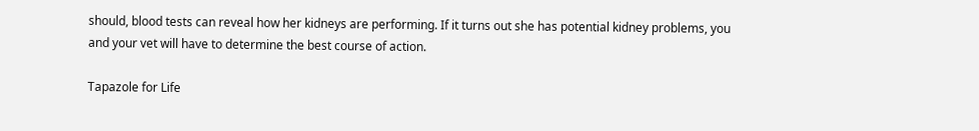should, blood tests can reveal how her kidneys are performing. If it turns out she has potential kidney problems, you and your vet will have to determine the best course of action.

Tapazole for Life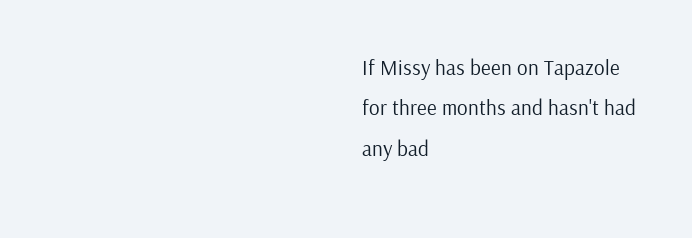If Missy has been on Tapazole for three months and hasn't had any bad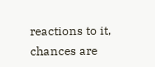reactions to it, chances are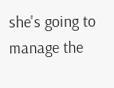she's going to manage the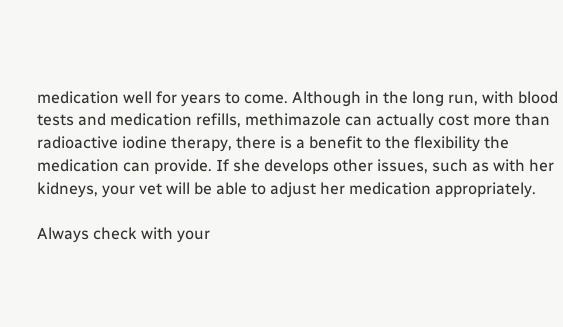medication well for years to come. Although in the long run, with blood tests and medication refills, methimazole can actually cost more than radioactive iodine therapy, there is a benefit to the flexibility the medication can provide. If she develops other issues, such as with her kidneys, your vet will be able to adjust her medication appropriately.

Always check with your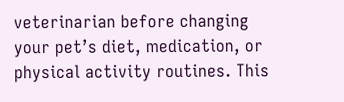veterinarian before changing your pet’s diet, medication, or physical activity routines. This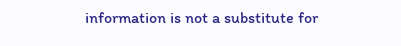information is not a substitute for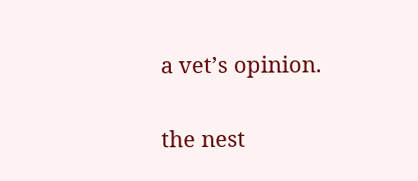a vet’s opinion.

the nest